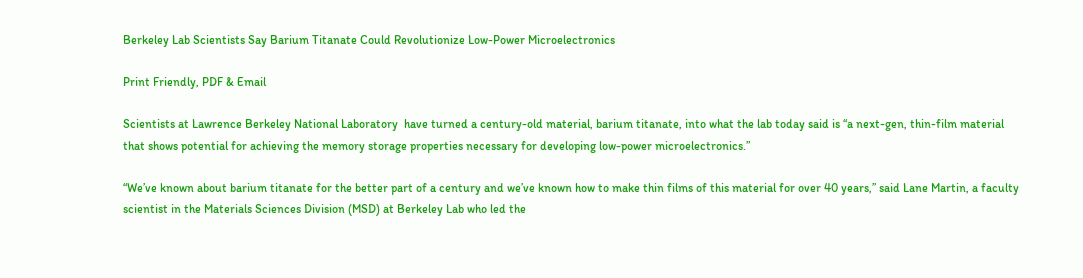Berkeley Lab Scientists Say Barium Titanate Could Revolutionize Low-Power Microelectronics

Print Friendly, PDF & Email

Scientists at Lawrence Berkeley National Laboratory  have turned a century-old material, barium titanate, into what the lab today said is “a next-gen, thin-film material that shows potential for achieving the memory storage properties necessary for developing low-power microelectronics.”

“We’ve known about barium titanate for the better part of a century and we’ve known how to make thin films of this material for over 40 years,” said Lane Martin, a faculty scientist in the Materials Sciences Division (MSD) at Berkeley Lab who led the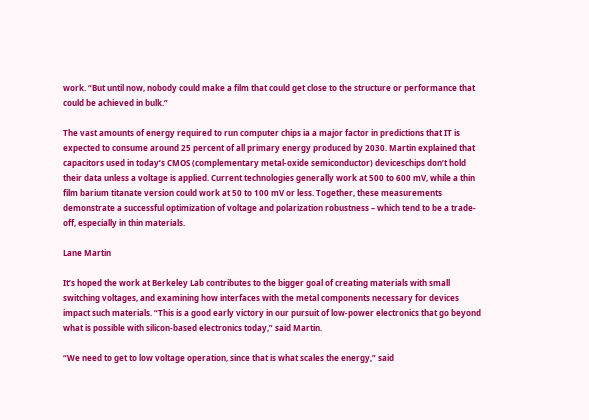work. “But until now, nobody could make a film that could get close to the structure or performance that could be achieved in bulk.”

The vast amounts of energy required to run computer chips ia a major factor in predictions that IT is expected to consume around 25 percent of all primary energy produced by 2030. Martin explained that capacitors used in today’s CMOS (complementary metal-oxide semiconductor) deviceschips don’t hold their data unless a voltage is applied. Current technologies generally work at 500 to 600 mV, while a thin film barium titanate version could work at 50 to 100 mV or less. Together, these measurements demonstrate a successful optimization of voltage and polarization robustness – which tend to be a trade-off, especially in thin materials.

Lane Martin

It’s hoped the work at Berkeley Lab contributes to the bigger goal of creating materials with small switching voltages, and examining how interfaces with the metal components necessary for devices impact such materials. “This is a good early victory in our pursuit of low-power electronics that go beyond what is possible with silicon-based electronics today,” said Martin.

“We need to get to low voltage operation, since that is what scales the energy,” said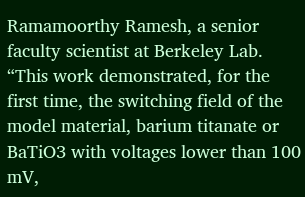Ramamoorthy Ramesh, a senior faculty scientist at Berkeley Lab. “This work demonstrated, for the first time, the switching field of the model material, barium titanate or BaTiO3 with voltages lower than 100 mV,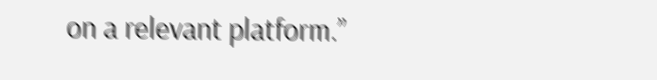on a relevant platform.”